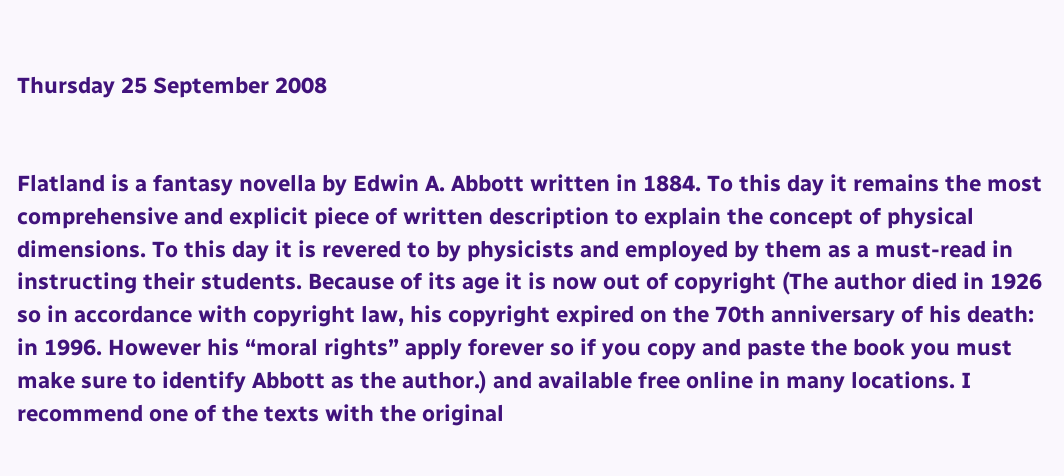Thursday 25 September 2008


Flatland is a fantasy novella by Edwin A. Abbott written in 1884. To this day it remains the most comprehensive and explicit piece of written description to explain the concept of physical dimensions. To this day it is revered to by physicists and employed by them as a must-read in instructing their students. Because of its age it is now out of copyright (The author died in 1926 so in accordance with copyright law, his copyright expired on the 70th anniversary of his death: in 1996. However his “moral rights” apply forever so if you copy and paste the book you must make sure to identify Abbott as the author.) and available free online in many locations. I recommend one of the texts with the original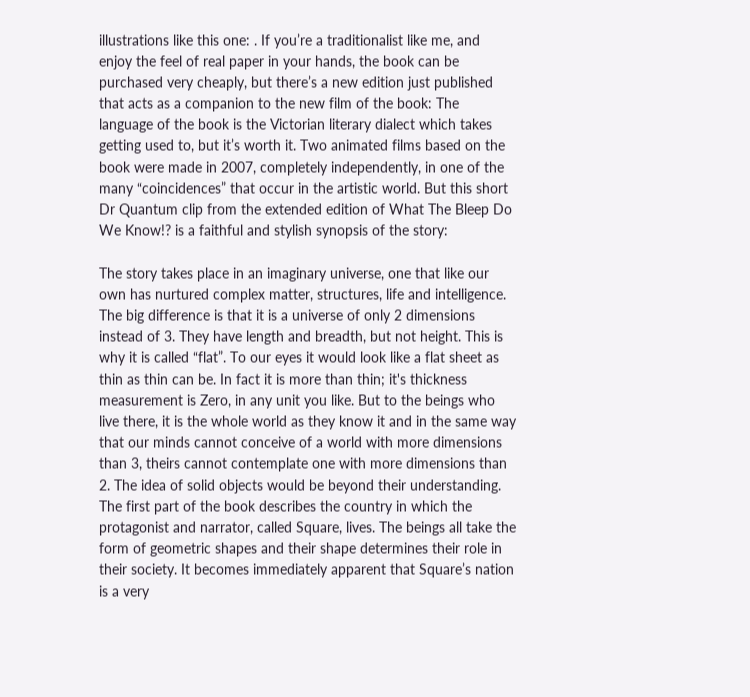illustrations like this one: . If you’re a traditionalist like me, and enjoy the feel of real paper in your hands, the book can be purchased very cheaply, but there’s a new edition just published that acts as a companion to the new film of the book: The language of the book is the Victorian literary dialect which takes getting used to, but it’s worth it. Two animated films based on the book were made in 2007, completely independently, in one of the many “coincidences” that occur in the artistic world. But this short Dr Quantum clip from the extended edition of What The Bleep Do We Know!? is a faithful and stylish synopsis of the story:

The story takes place in an imaginary universe, one that like our own has nurtured complex matter, structures, life and intelligence. The big difference is that it is a universe of only 2 dimensions instead of 3. They have length and breadth, but not height. This is why it is called “flat”. To our eyes it would look like a flat sheet as thin as thin can be. In fact it is more than thin; it's thickness measurement is Zero, in any unit you like. But to the beings who live there, it is the whole world as they know it and in the same way that our minds cannot conceive of a world with more dimensions than 3, theirs cannot contemplate one with more dimensions than 2. The idea of solid objects would be beyond their understanding. The first part of the book describes the country in which the protagonist and narrator, called Square, lives. The beings all take the form of geometric shapes and their shape determines their role in their society. It becomes immediately apparent that Square’s nation is a very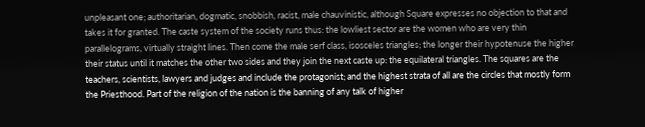unpleasant one; authoritarian, dogmatic, snobbish, racist, male chauvinistic, although Square expresses no objection to that and takes it for granted. The caste system of the society runs thus: the lowliest sector are the women who are very thin parallelograms, virtually straight lines. Then come the male serf class, isosceles triangles; the longer their hypotenuse the higher their status until it matches the other two sides and they join the next caste up: the equilateral triangles. The squares are the teachers, scientists, lawyers and judges and include the protagonist; and the highest strata of all are the circles that mostly form the Priesthood. Part of the religion of the nation is the banning of any talk of higher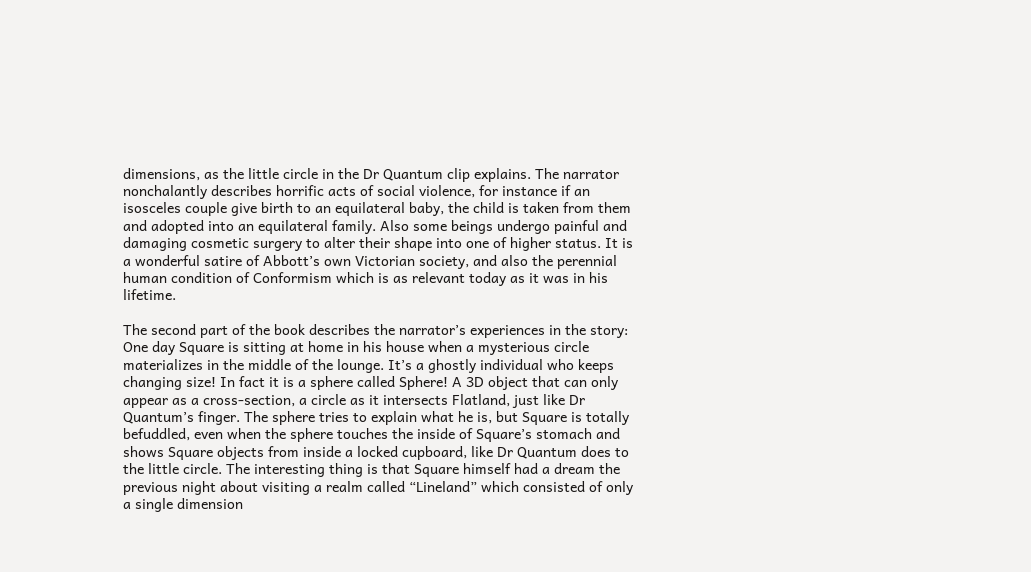dimensions, as the little circle in the Dr Quantum clip explains. The narrator nonchalantly describes horrific acts of social violence, for instance if an isosceles couple give birth to an equilateral baby, the child is taken from them and adopted into an equilateral family. Also some beings undergo painful and damaging cosmetic surgery to alter their shape into one of higher status. It is a wonderful satire of Abbott’s own Victorian society, and also the perennial human condition of Conformism which is as relevant today as it was in his lifetime.

The second part of the book describes the narrator’s experiences in the story: One day Square is sitting at home in his house when a mysterious circle materializes in the middle of the lounge. It’s a ghostly individual who keeps changing size! In fact it is a sphere called Sphere! A 3D object that can only appear as a cross-section, a circle as it intersects Flatland, just like Dr Quantum’s finger. The sphere tries to explain what he is, but Square is totally befuddled, even when the sphere touches the inside of Square’s stomach and shows Square objects from inside a locked cupboard, like Dr Quantum does to the little circle. The interesting thing is that Square himself had a dream the previous night about visiting a realm called “Lineland” which consisted of only a single dimension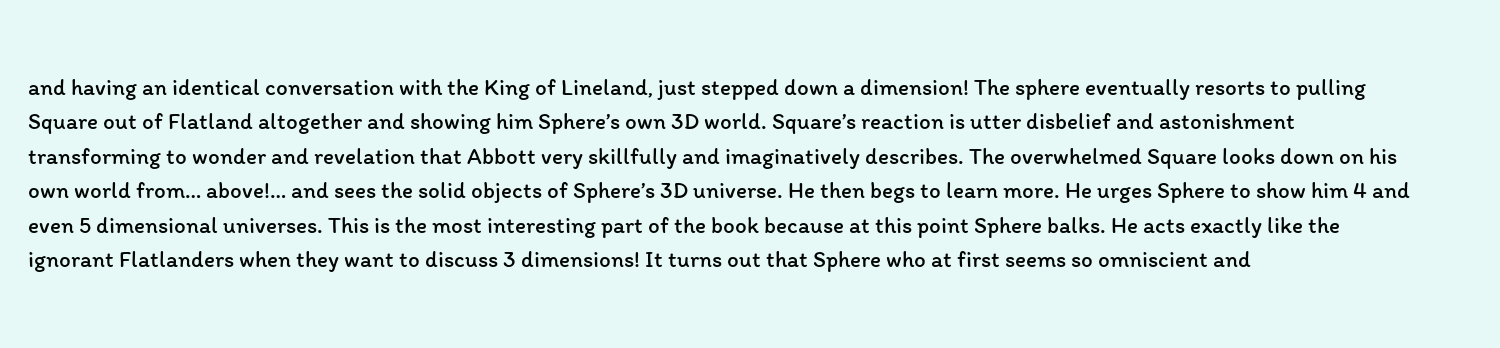and having an identical conversation with the King of Lineland, just stepped down a dimension! The sphere eventually resorts to pulling Square out of Flatland altogether and showing him Sphere’s own 3D world. Square’s reaction is utter disbelief and astonishment transforming to wonder and revelation that Abbott very skillfully and imaginatively describes. The overwhelmed Square looks down on his own world from… above!… and sees the solid objects of Sphere’s 3D universe. He then begs to learn more. He urges Sphere to show him 4 and even 5 dimensional universes. This is the most interesting part of the book because at this point Sphere balks. He acts exactly like the ignorant Flatlanders when they want to discuss 3 dimensions! It turns out that Sphere who at first seems so omniscient and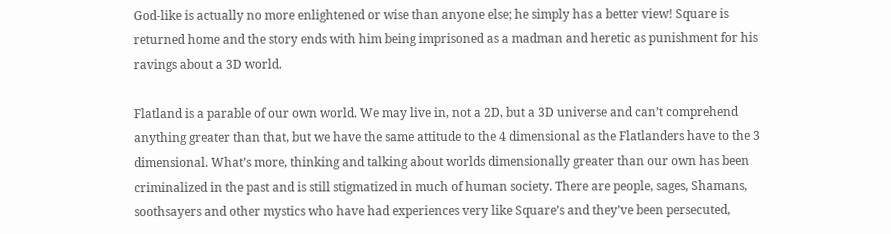God-like is actually no more enlightened or wise than anyone else; he simply has a better view! Square is returned home and the story ends with him being imprisoned as a madman and heretic as punishment for his ravings about a 3D world.

Flatland is a parable of our own world. We may live in, not a 2D, but a 3D universe and can’t comprehend anything greater than that, but we have the same attitude to the 4 dimensional as the Flatlanders have to the 3 dimensional. What’s more, thinking and talking about worlds dimensionally greater than our own has been criminalized in the past and is still stigmatized in much of human society. There are people, sages, Shamans, soothsayers and other mystics who have had experiences very like Square’s and they’ve been persecuted,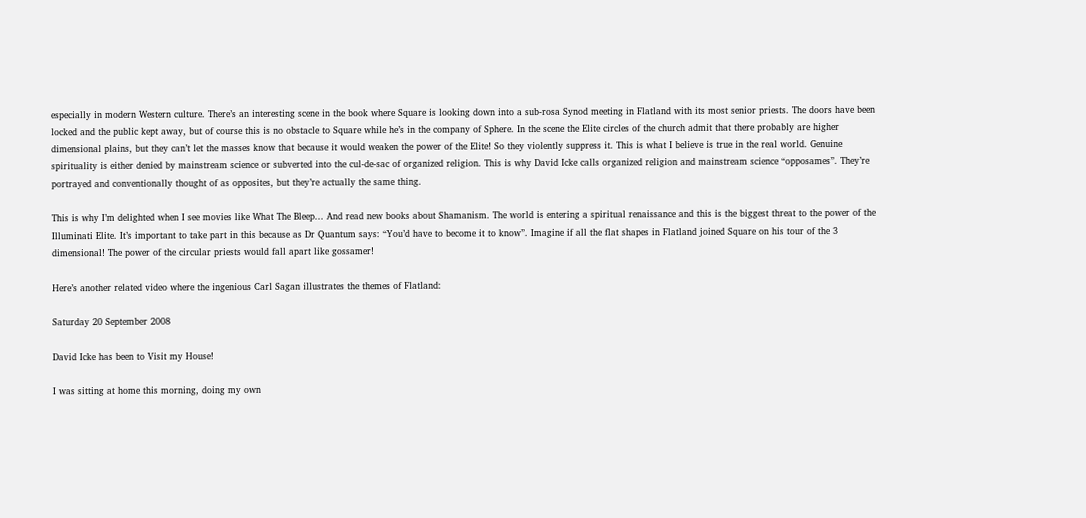especially in modern Western culture. There’s an interesting scene in the book where Square is looking down into a sub-rosa Synod meeting in Flatland with its most senior priests. The doors have been locked and the public kept away, but of course this is no obstacle to Square while he’s in the company of Sphere. In the scene the Elite circles of the church admit that there probably are higher dimensional plains, but they can’t let the masses know that because it would weaken the power of the Elite! So they violently suppress it. This is what I believe is true in the real world. Genuine spirituality is either denied by mainstream science or subverted into the cul-de-sac of organized religion. This is why David Icke calls organized religion and mainstream science “opposames”. They’re portrayed and conventionally thought of as opposites, but they’re actually the same thing.

This is why I’m delighted when I see movies like What The Bleep... And read new books about Shamanism. The world is entering a spiritual renaissance and this is the biggest threat to the power of the Illuminati Elite. It’s important to take part in this because as Dr Quantum says: “You’d have to become it to know”. Imagine if all the flat shapes in Flatland joined Square on his tour of the 3 dimensional! The power of the circular priests would fall apart like gossamer!

Here’s another related video where the ingenious Carl Sagan illustrates the themes of Flatland:

Saturday 20 September 2008

David Icke has been to Visit my House!

I was sitting at home this morning, doing my own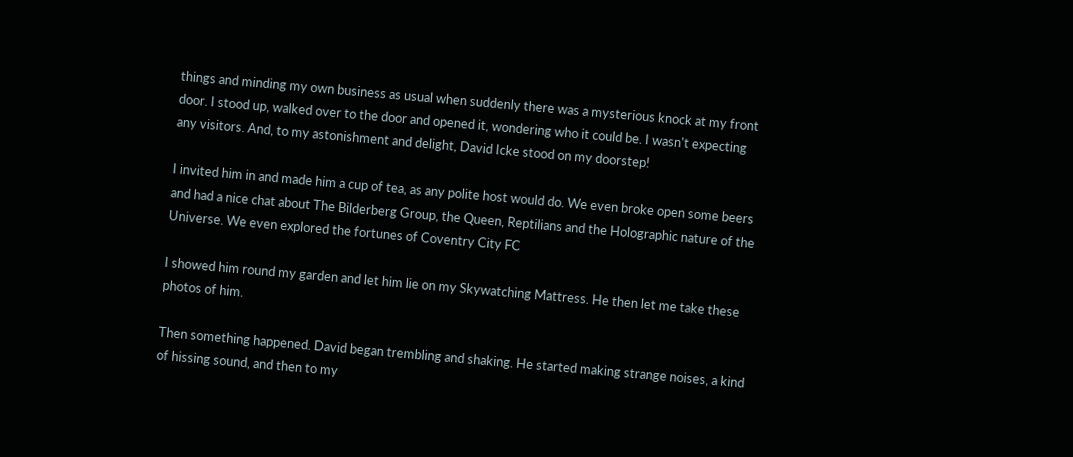things and minding my own business as usual when suddenly there was a mysterious knock at my front door. I stood up, walked over to the door and opened it, wondering who it could be. I wasn't expecting any visitors. And, to my astonishment and delight, David Icke stood on my doorstep!

I invited him in and made him a cup of tea, as any polite host would do. We even broke open some beers and had a nice chat about The Bilderberg Group, the Queen, Reptilians and the Holographic nature of the Universe. We even explored the fortunes of Coventry City FC

I showed him round my garden and let him lie on my Skywatching Mattress. He then let me take these photos of him.

Then something happened. David began trembling and shaking. He started making strange noises, a kind of hissing sound, and then to my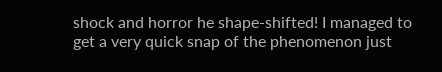shock and horror he shape-shifted! I managed to get a very quick snap of the phenomenon just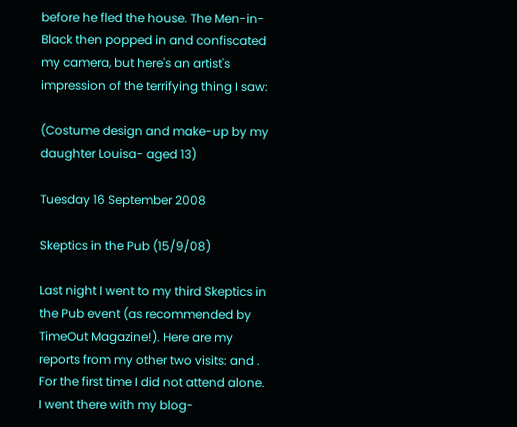before he fled the house. The Men-in-Black then popped in and confiscated my camera, but here's an artist's impression of the terrifying thing I saw:

(Costume design and make-up by my daughter Louisa- aged 13)

Tuesday 16 September 2008

Skeptics in the Pub (15/9/08)

Last night I went to my third Skeptics in the Pub event (as recommended by TimeOut Magazine!). Here are my reports from my other two visits: and . For the first time I did not attend alone. I went there with my blog-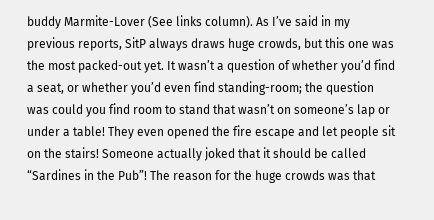buddy Marmite-Lover (See links column). As I’ve said in my previous reports, SitP always draws huge crowds, but this one was the most packed-out yet. It wasn’t a question of whether you’d find a seat, or whether you’d even find standing-room; the question was could you find room to stand that wasn’t on someone’s lap or under a table! They even opened the fire escape and let people sit on the stairs! Someone actually joked that it should be called “Sardines in the Pub”! The reason for the huge crowds was that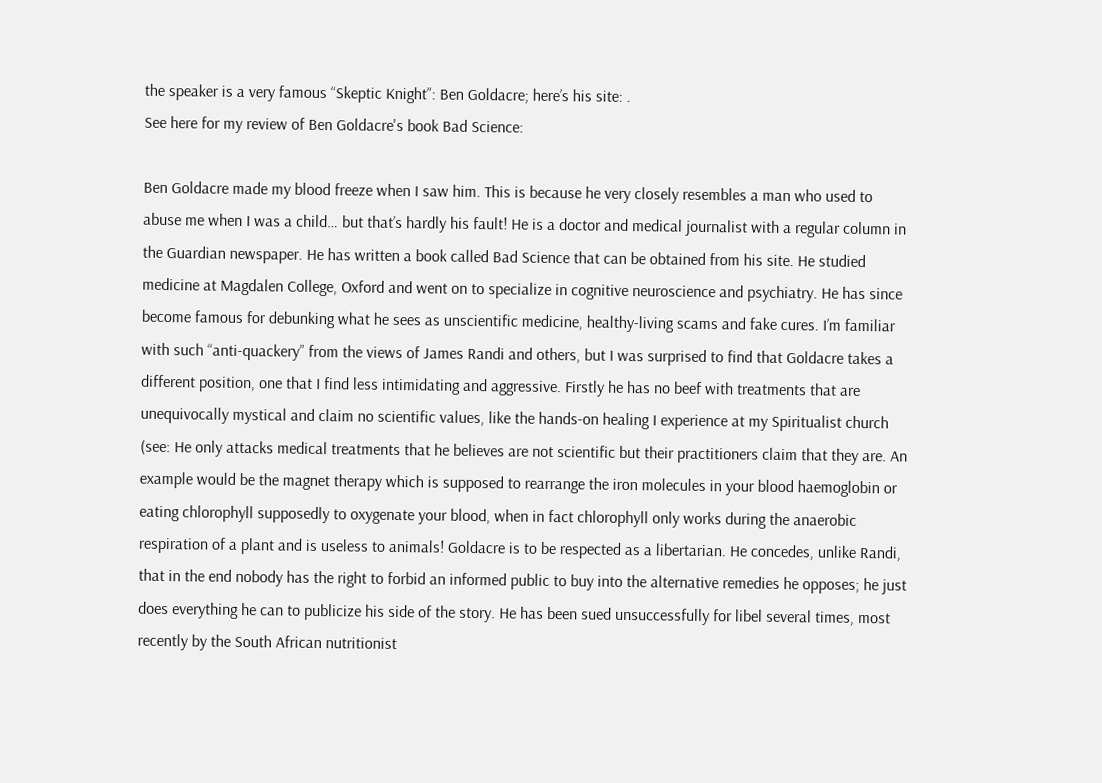the speaker is a very famous “Skeptic Knight”: Ben Goldacre; here’s his site: .
See here for my review of Ben Goldacre's book Bad Science:

Ben Goldacre made my blood freeze when I saw him. This is because he very closely resembles a man who used to abuse me when I was a child… but that’s hardly his fault! He is a doctor and medical journalist with a regular column in the Guardian newspaper. He has written a book called Bad Science that can be obtained from his site. He studied medicine at Magdalen College, Oxford and went on to specialize in cognitive neuroscience and psychiatry. He has since become famous for debunking what he sees as unscientific medicine, healthy-living scams and fake cures. I’m familiar with such “anti-quackery” from the views of James Randi and others, but I was surprised to find that Goldacre takes a different position, one that I find less intimidating and aggressive. Firstly he has no beef with treatments that are unequivocally mystical and claim no scientific values, like the hands-on healing I experience at my Spiritualist church (see: He only attacks medical treatments that he believes are not scientific but their practitioners claim that they are. An example would be the magnet therapy which is supposed to rearrange the iron molecules in your blood haemoglobin or eating chlorophyll supposedly to oxygenate your blood, when in fact chlorophyll only works during the anaerobic respiration of a plant and is useless to animals! Goldacre is to be respected as a libertarian. He concedes, unlike Randi, that in the end nobody has the right to forbid an informed public to buy into the alternative remedies he opposes; he just does everything he can to publicize his side of the story. He has been sued unsuccessfully for libel several times, most recently by the South African nutritionist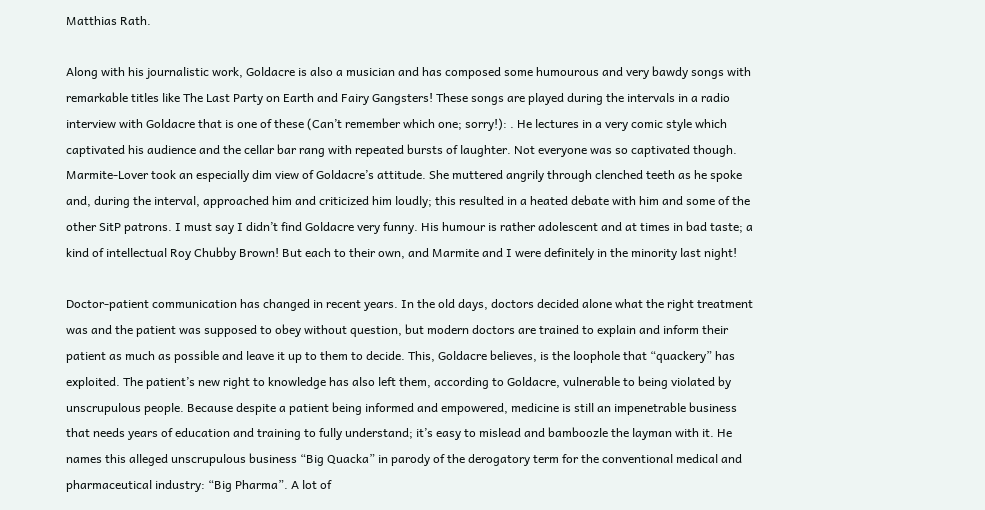Matthias Rath.

Along with his journalistic work, Goldacre is also a musician and has composed some humourous and very bawdy songs with remarkable titles like The Last Party on Earth and Fairy Gangsters! These songs are played during the intervals in a radio interview with Goldacre that is one of these (Can’t remember which one; sorry!): . He lectures in a very comic style which captivated his audience and the cellar bar rang with repeated bursts of laughter. Not everyone was so captivated though. Marmite-Lover took an especially dim view of Goldacre’s attitude. She muttered angrily through clenched teeth as he spoke and, during the interval, approached him and criticized him loudly; this resulted in a heated debate with him and some of the other SitP patrons. I must say I didn’t find Goldacre very funny. His humour is rather adolescent and at times in bad taste; a kind of intellectual Roy Chubby Brown! But each to their own, and Marmite and I were definitely in the minority last night!

Doctor-patient communication has changed in recent years. In the old days, doctors decided alone what the right treatment was and the patient was supposed to obey without question, but modern doctors are trained to explain and inform their patient as much as possible and leave it up to them to decide. This, Goldacre believes, is the loophole that “quackery” has exploited. The patient’s new right to knowledge has also left them, according to Goldacre, vulnerable to being violated by unscrupulous people. Because despite a patient being informed and empowered, medicine is still an impenetrable business that needs years of education and training to fully understand; it’s easy to mislead and bamboozle the layman with it. He names this alleged unscrupulous business “Big Quacka” in parody of the derogatory term for the conventional medical and pharmaceutical industry: “Big Pharma”. A lot of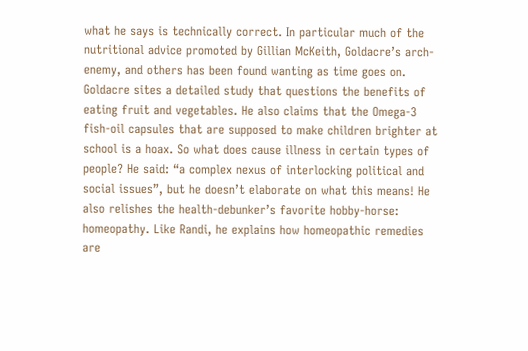what he says is technically correct. In particular much of the nutritional advice promoted by Gillian McKeith, Goldacre’s arch-enemy, and others has been found wanting as time goes on. Goldacre sites a detailed study that questions the benefits of eating fruit and vegetables. He also claims that the Omega-3 fish-oil capsules that are supposed to make children brighter at school is a hoax. So what does cause illness in certain types of people? He said: “a complex nexus of interlocking political and social issues”, but he doesn’t elaborate on what this means! He also relishes the health-debunker’s favorite hobby-horse: homeopathy. Like Randi, he explains how homeopathic remedies are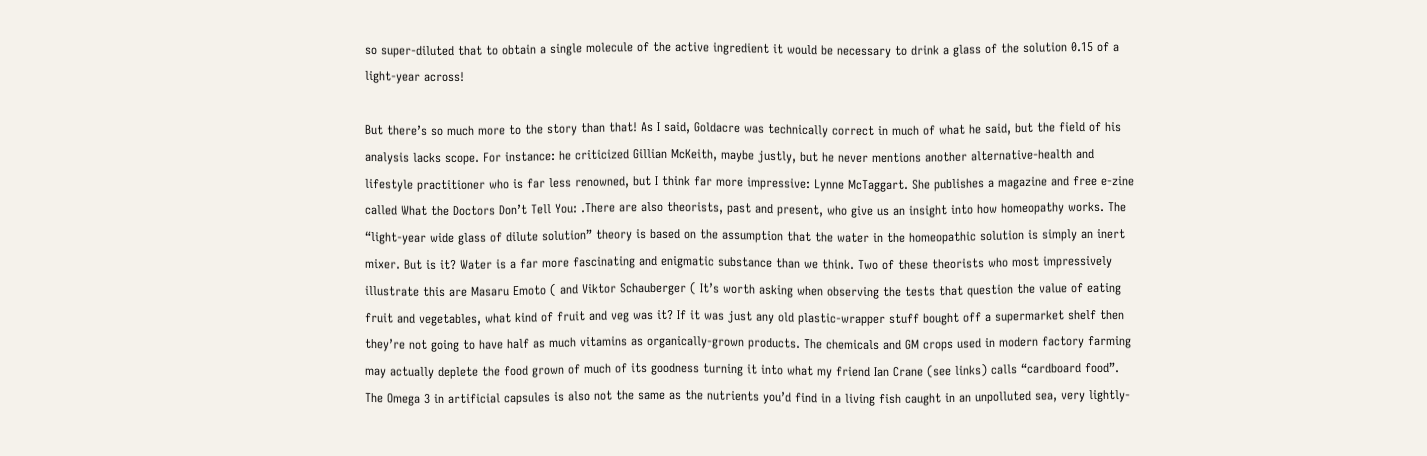so super-diluted that to obtain a single molecule of the active ingredient it would be necessary to drink a glass of the solution 0.15 of a light-year across!

But there’s so much more to the story than that! As I said, Goldacre was technically correct in much of what he said, but the field of his analysis lacks scope. For instance: he criticized Gillian McKeith, maybe justly, but he never mentions another alternative-health and lifestyle practitioner who is far less renowned, but I think far more impressive: Lynne McTaggart. She publishes a magazine and free e-zine called What the Doctors Don’t Tell You: .There are also theorists, past and present, who give us an insight into how homeopathy works. The “light-year wide glass of dilute solution” theory is based on the assumption that the water in the homeopathic solution is simply an inert mixer. But is it? Water is a far more fascinating and enigmatic substance than we think. Two of these theorists who most impressively illustrate this are Masaru Emoto ( and Viktor Schauberger ( It’s worth asking when observing the tests that question the value of eating fruit and vegetables, what kind of fruit and veg was it? If it was just any old plastic-wrapper stuff bought off a supermarket shelf then they’re not going to have half as much vitamins as organically-grown products. The chemicals and GM crops used in modern factory farming may actually deplete the food grown of much of its goodness turning it into what my friend Ian Crane (see links) calls “cardboard food”. The Omega 3 in artificial capsules is also not the same as the nutrients you’d find in a living fish caught in an unpolluted sea, very lightly-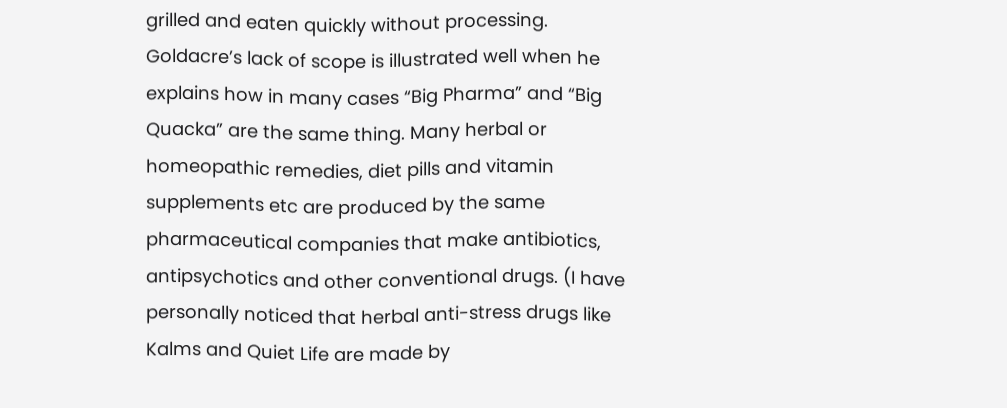grilled and eaten quickly without processing. Goldacre’s lack of scope is illustrated well when he explains how in many cases “Big Pharma” and “Big Quacka” are the same thing. Many herbal or homeopathic remedies, diet pills and vitamin supplements etc are produced by the same pharmaceutical companies that make antibiotics, antipsychotics and other conventional drugs. (I have personally noticed that herbal anti-stress drugs like Kalms and Quiet Life are made by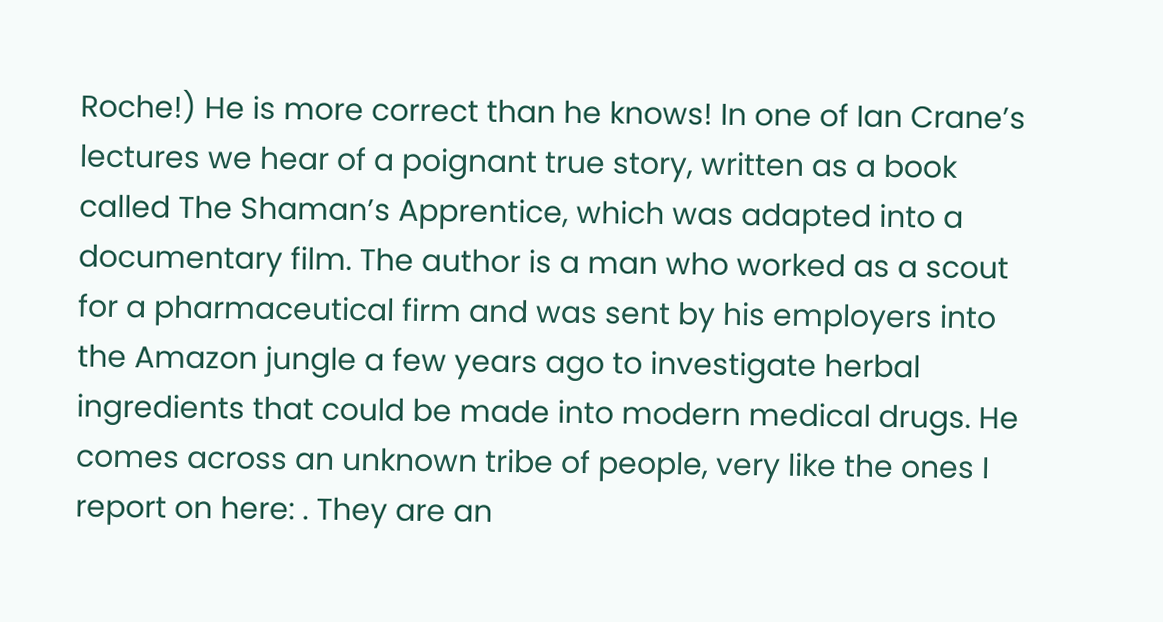Roche!) He is more correct than he knows! In one of Ian Crane’s lectures we hear of a poignant true story, written as a book called The Shaman’s Apprentice, which was adapted into a documentary film. The author is a man who worked as a scout for a pharmaceutical firm and was sent by his employers into the Amazon jungle a few years ago to investigate herbal ingredients that could be made into modern medical drugs. He comes across an unknown tribe of people, very like the ones I report on here: . They are an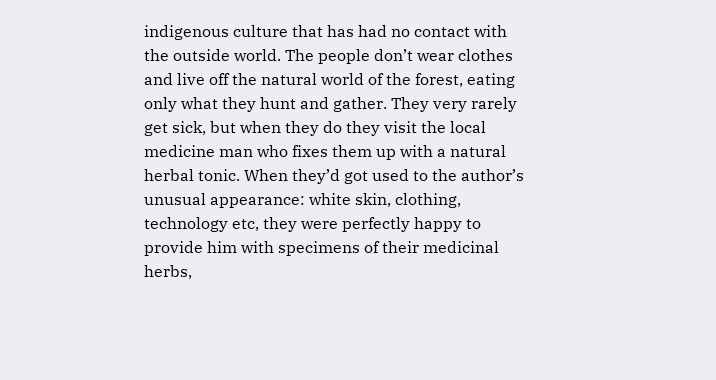indigenous culture that has had no contact with the outside world. The people don’t wear clothes and live off the natural world of the forest, eating only what they hunt and gather. They very rarely get sick, but when they do they visit the local medicine man who fixes them up with a natural herbal tonic. When they’d got used to the author’s unusual appearance: white skin, clothing, technology etc, they were perfectly happy to provide him with specimens of their medicinal herbs,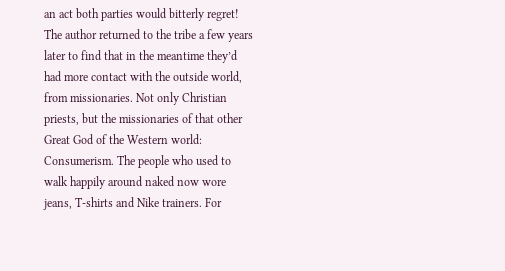an act both parties would bitterly regret! The author returned to the tribe a few years later to find that in the meantime they’d had more contact with the outside world, from missionaries. Not only Christian priests, but the missionaries of that other Great God of the Western world: Consumerism. The people who used to walk happily around naked now wore jeans, T-shirts and Nike trainers. For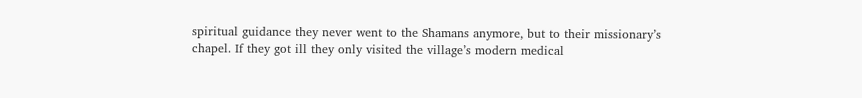spiritual guidance they never went to the Shamans anymore, but to their missionary’s chapel. If they got ill they only visited the village’s modern medical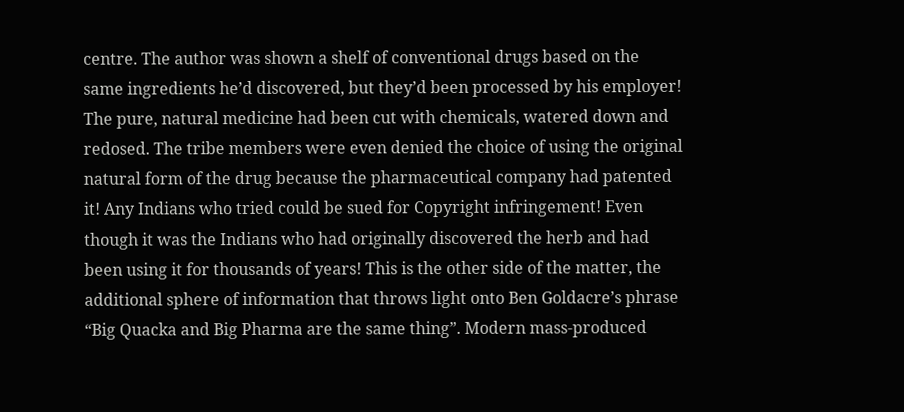centre. The author was shown a shelf of conventional drugs based on the same ingredients he’d discovered, but they’d been processed by his employer! The pure, natural medicine had been cut with chemicals, watered down and redosed. The tribe members were even denied the choice of using the original natural form of the drug because the pharmaceutical company had patented it! Any Indians who tried could be sued for Copyright infringement! Even though it was the Indians who had originally discovered the herb and had been using it for thousands of years! This is the other side of the matter, the additional sphere of information that throws light onto Ben Goldacre’s phrase “Big Quacka and Big Pharma are the same thing”. Modern mass-produced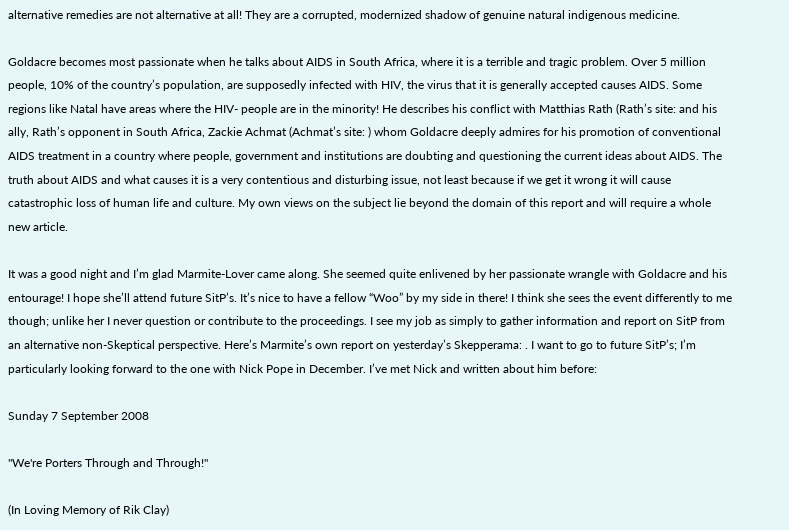alternative remedies are not alternative at all! They are a corrupted, modernized shadow of genuine natural indigenous medicine.

Goldacre becomes most passionate when he talks about AIDS in South Africa, where it is a terrible and tragic problem. Over 5 million people, 10% of the country’s population, are supposedly infected with HIV, the virus that it is generally accepted causes AIDS. Some regions like Natal have areas where the HIV- people are in the minority! He describes his conflict with Matthias Rath (Rath’s site: and his ally, Rath’s opponent in South Africa, Zackie Achmat (Achmat’s site: ) whom Goldacre deeply admires for his promotion of conventional AIDS treatment in a country where people, government and institutions are doubting and questioning the current ideas about AIDS. The truth about AIDS and what causes it is a very contentious and disturbing issue, not least because if we get it wrong it will cause catastrophic loss of human life and culture. My own views on the subject lie beyond the domain of this report and will require a whole new article.

It was a good night and I’m glad Marmite-Lover came along. She seemed quite enlivened by her passionate wrangle with Goldacre and his entourage! I hope she’ll attend future SitP’s. It’s nice to have a fellow “Woo” by my side in there! I think she sees the event differently to me though; unlike her I never question or contribute to the proceedings. I see my job as simply to gather information and report on SitP from an alternative non-Skeptical perspective. Here’s Marmite’s own report on yesterday’s Skepperama: . I want to go to future SitP’s; I’m particularly looking forward to the one with Nick Pope in December. I’ve met Nick and written about him before:

Sunday 7 September 2008

"We're Porters Through and Through!"

(In Loving Memory of Rik Clay)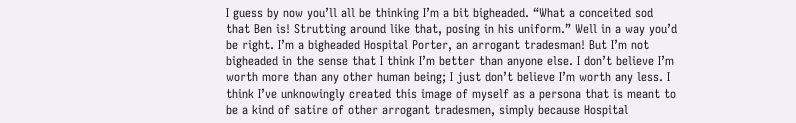I guess by now you’ll all be thinking I’m a bit bigheaded. “What a conceited sod that Ben is! Strutting around like that, posing in his uniform.” Well in a way you’d be right. I’m a bigheaded Hospital Porter, an arrogant tradesman! But I’m not bigheaded in the sense that I think I’m better than anyone else. I don’t believe I’m worth more than any other human being; I just don’t believe I’m worth any less. I think I’ve unknowingly created this image of myself as a persona that is meant to be a kind of satire of other arrogant tradesmen, simply because Hospital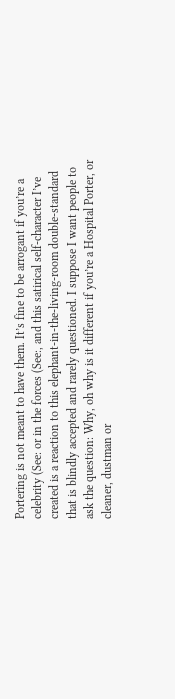Portering is not meant to have them. It’s fine to be arrogant if you’re a celebrity (See: or in the forces (See:, and this satirical self-character I’ve created is a reaction to this elephant-in-the-living-room double-standard that is blindly accepted and rarely questioned. I suppose I want people to ask the question: Why, oh why is it different if you’re a Hospital Porter, or cleaner, dustman or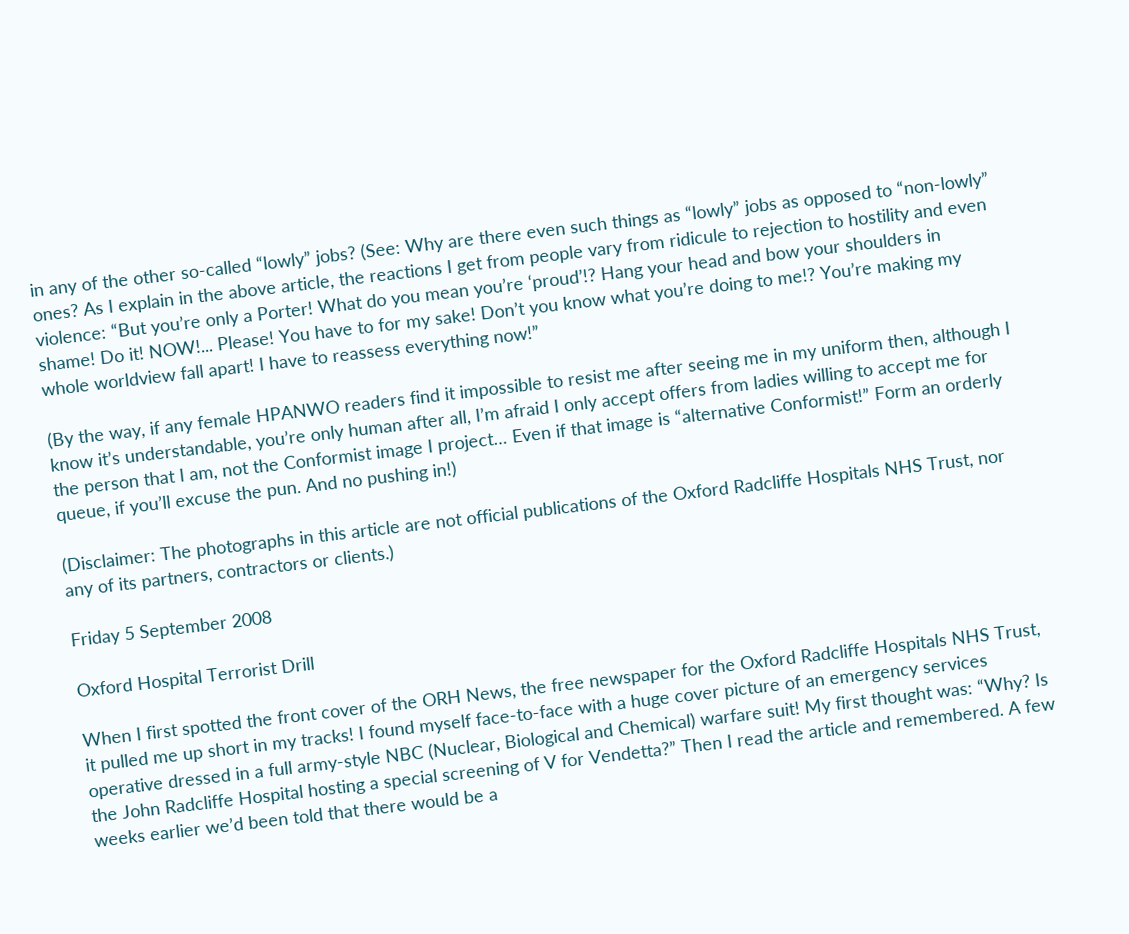in any of the other so-called “lowly” jobs? (See: Why are there even such things as “lowly” jobs as opposed to “non-lowly” ones? As I explain in the above article, the reactions I get from people vary from ridicule to rejection to hostility and even violence: “But you’re only a Porter! What do you mean you’re ‘proud’!? Hang your head and bow your shoulders in shame! Do it! NOW!... Please! You have to for my sake! Don’t you know what you’re doing to me!? You’re making my whole worldview fall apart! I have to reassess everything now!”

(By the way, if any female HPANWO readers find it impossible to resist me after seeing me in my uniform then, although I know it’s understandable, you’re only human after all, I’m afraid I only accept offers from ladies willing to accept me for the person that I am, not the Conformist image I project… Even if that image is “alternative Conformist!” Form an orderly queue, if you’ll excuse the pun. And no pushing in!)

(Disclaimer: The photographs in this article are not official publications of the Oxford Radcliffe Hospitals NHS Trust, nor any of its partners, contractors or clients.)

Friday 5 September 2008

Oxford Hospital Terrorist Drill

When I first spotted the front cover of the ORH News, the free newspaper for the Oxford Radcliffe Hospitals NHS Trust, it pulled me up short in my tracks! I found myself face-to-face with a huge cover picture of an emergency services operative dressed in a full army-style NBC (Nuclear, Biological and Chemical) warfare suit! My first thought was: “Why? Is the John Radcliffe Hospital hosting a special screening of V for Vendetta?” Then I read the article and remembered. A few weeks earlier we’d been told that there would be a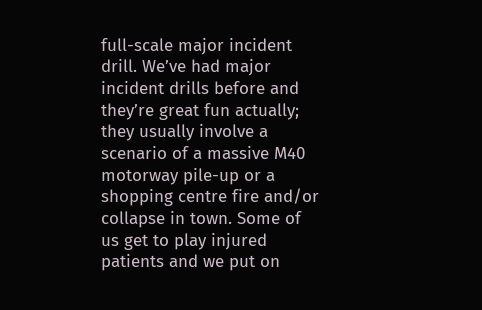full-scale major incident drill. We’ve had major incident drills before and they’re great fun actually; they usually involve a scenario of a massive M40 motorway pile-up or a shopping centre fire and/or collapse in town. Some of us get to play injured patients and we put on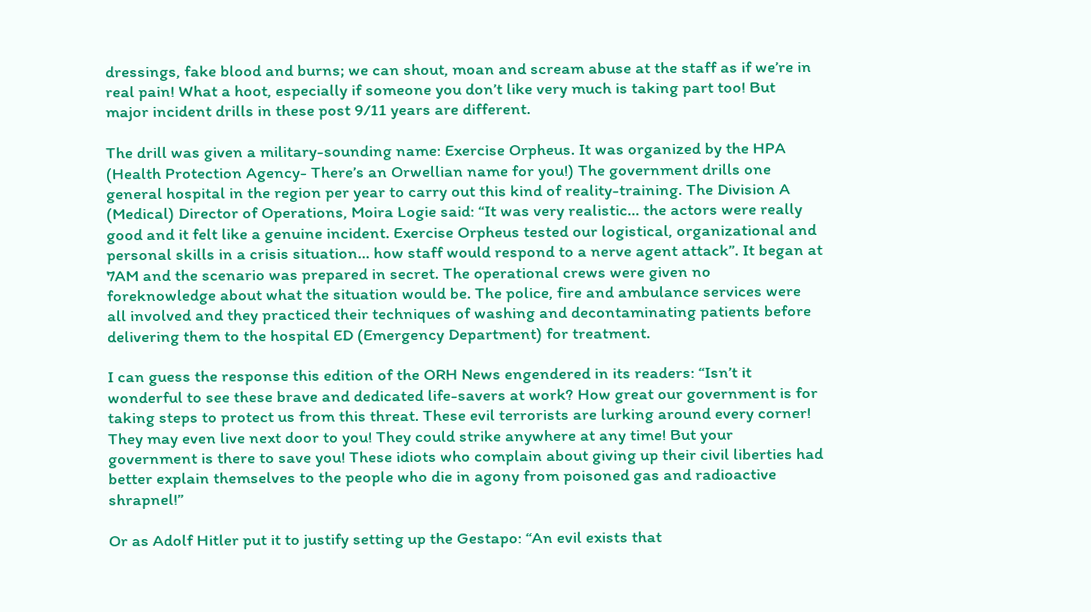dressings, fake blood and burns; we can shout, moan and scream abuse at the staff as if we’re in real pain! What a hoot, especially if someone you don’t like very much is taking part too! But major incident drills in these post 9/11 years are different.

The drill was given a military-sounding name: Exercise Orpheus. It was organized by the HPA (Health Protection Agency- There’s an Orwellian name for you!) The government drills one general hospital in the region per year to carry out this kind of reality-training. The Division A (Medical) Director of Operations, Moira Logie said: “It was very realistic… the actors were really good and it felt like a genuine incident. Exercise Orpheus tested our logistical, organizational and personal skills in a crisis situation… how staff would respond to a nerve agent attack”. It began at 7AM and the scenario was prepared in secret. The operational crews were given no foreknowledge about what the situation would be. The police, fire and ambulance services were all involved and they practiced their techniques of washing and decontaminating patients before delivering them to the hospital ED (Emergency Department) for treatment.

I can guess the response this edition of the ORH News engendered in its readers: “Isn’t it wonderful to see these brave and dedicated life-savers at work? How great our government is for taking steps to protect us from this threat. These evil terrorists are lurking around every corner! They may even live next door to you! They could strike anywhere at any time! But your government is there to save you! These idiots who complain about giving up their civil liberties had better explain themselves to the people who die in agony from poisoned gas and radioactive shrapnel!”

Or as Adolf Hitler put it to justify setting up the Gestapo: “An evil exists that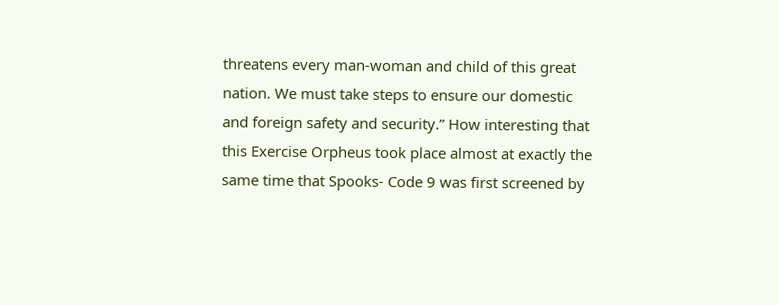threatens every man-woman and child of this great nation. We must take steps to ensure our domestic and foreign safety and security.” How interesting that this Exercise Orpheus took place almost at exactly the same time that Spooks- Code 9 was first screened by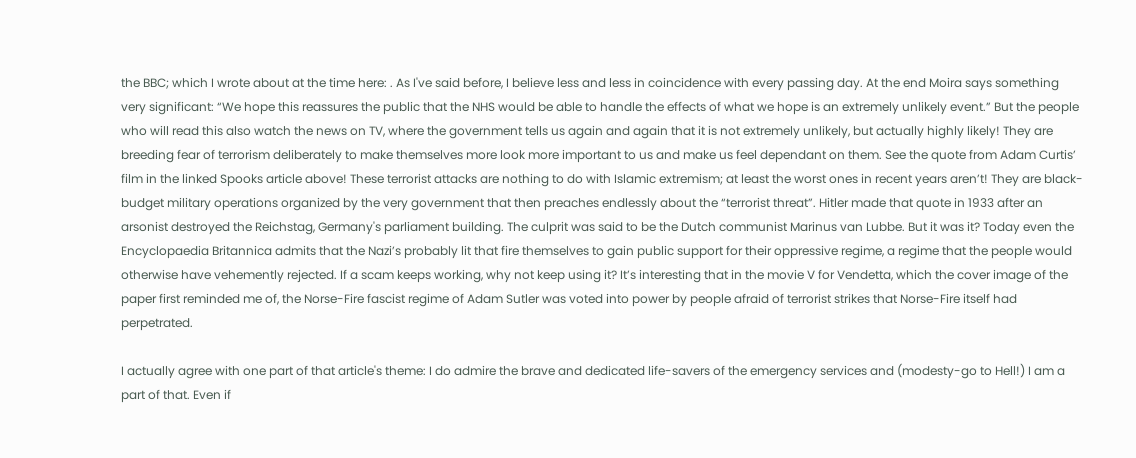the BBC; which I wrote about at the time here: . As I've said before, I believe less and less in coincidence with every passing day. At the end Moira says something very significant: “We hope this reassures the public that the NHS would be able to handle the effects of what we hope is an extremely unlikely event.” But the people who will read this also watch the news on TV, where the government tells us again and again that it is not extremely unlikely, but actually highly likely! They are breeding fear of terrorism deliberately to make themselves more look more important to us and make us feel dependant on them. See the quote from Adam Curtis’ film in the linked Spooks article above! These terrorist attacks are nothing to do with Islamic extremism; at least the worst ones in recent years aren’t! They are black-budget military operations organized by the very government that then preaches endlessly about the “terrorist threat”. Hitler made that quote in 1933 after an arsonist destroyed the Reichstag, Germany's parliament building. The culprit was said to be the Dutch communist Marinus van Lubbe. But it was it? Today even the Encyclopaedia Britannica admits that the Nazi’s probably lit that fire themselves to gain public support for their oppressive regime, a regime that the people would otherwise have vehemently rejected. If a scam keeps working, why not keep using it? It’s interesting that in the movie V for Vendetta, which the cover image of the paper first reminded me of, the Norse-Fire fascist regime of Adam Sutler was voted into power by people afraid of terrorist strikes that Norse-Fire itself had perpetrated.

I actually agree with one part of that article's theme: I do admire the brave and dedicated life-savers of the emergency services and (modesty-go to Hell!) I am a part of that. Even if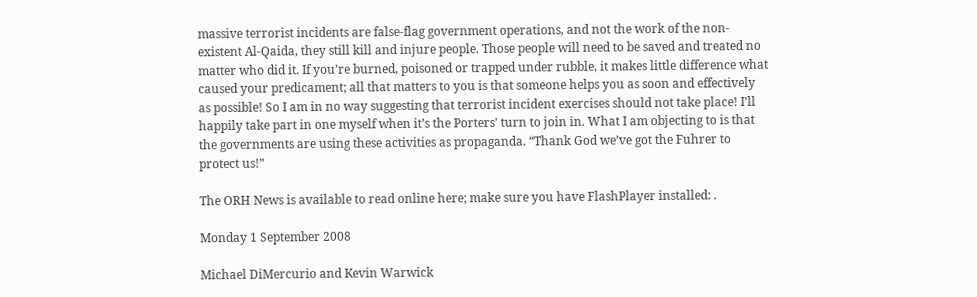massive terrorist incidents are false-flag government operations, and not the work of the non-existent Al-Qaida, they still kill and injure people. Those people will need to be saved and treated no matter who did it. If you’re burned, poisoned or trapped under rubble, it makes little difference what caused your predicament; all that matters to you is that someone helps you as soon and effectively as possible! So I am in no way suggesting that terrorist incident exercises should not take place! I’ll happily take part in one myself when it’s the Porters’ turn to join in. What I am objecting to is that the governments are using these activities as propaganda. “Thank God we’ve got the Fuhrer to protect us!”

The ORH News is available to read online here; make sure you have FlashPlayer installed: .

Monday 1 September 2008

Michael DiMercurio and Kevin Warwick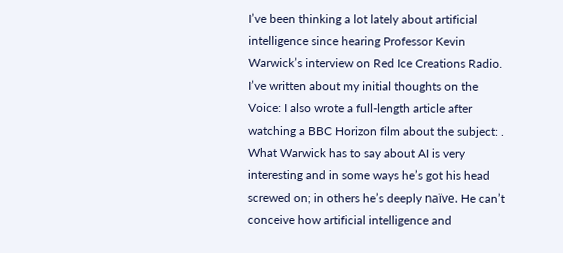I’ve been thinking a lot lately about artificial intelligence since hearing Professor Kevin Warwick’s interview on Red Ice Creations Radio. I’ve written about my initial thoughts on the Voice: I also wrote a full-length article after watching a BBC Horizon film about the subject: . What Warwick has to say about AI is very interesting and in some ways he’s got his head screwed on; in others he’s deeply naïve. He can’t conceive how artificial intelligence and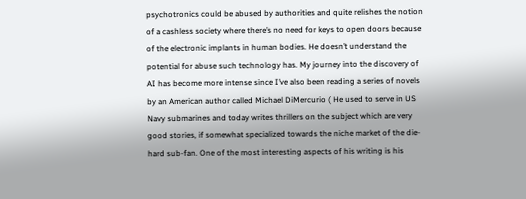psychotronics could be abused by authorities and quite relishes the notion of a cashless society where there’s no need for keys to open doors because of the electronic implants in human bodies. He doesn’t understand the potential for abuse such technology has. My journey into the discovery of AI has become more intense since I’ve also been reading a series of novels by an American author called Michael DiMercurio ( He used to serve in US Navy submarines and today writes thrillers on the subject which are very good stories, if somewhat specialized towards the niche market of the die-hard sub-fan. One of the most interesting aspects of his writing is his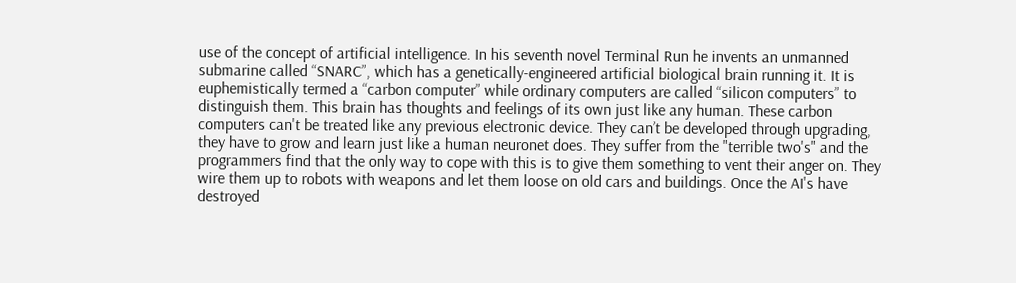use of the concept of artificial intelligence. In his seventh novel Terminal Run he invents an unmanned submarine called “SNARC”, which has a genetically-engineered artificial biological brain running it. It is euphemistically termed a “carbon computer” while ordinary computers are called “silicon computers” to distinguish them. This brain has thoughts and feelings of its own just like any human. These carbon computers can't be treated like any previous electronic device. They can’t be developed through upgrading, they have to grow and learn just like a human neuronet does. They suffer from the "terrible two's" and the programmers find that the only way to cope with this is to give them something to vent their anger on. They wire them up to robots with weapons and let them loose on old cars and buildings. Once the AI's have destroyed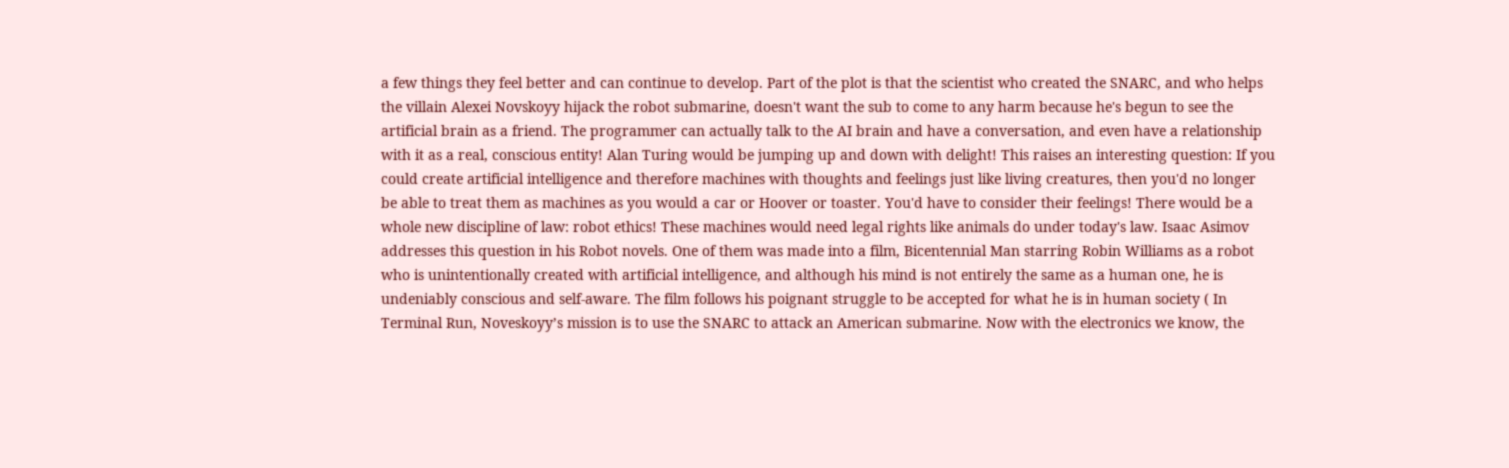a few things they feel better and can continue to develop. Part of the plot is that the scientist who created the SNARC, and who helps the villain Alexei Novskoyy hijack the robot submarine, doesn't want the sub to come to any harm because he's begun to see the artificial brain as a friend. The programmer can actually talk to the AI brain and have a conversation, and even have a relationship with it as a real, conscious entity! Alan Turing would be jumping up and down with delight! This raises an interesting question: If you could create artificial intelligence and therefore machines with thoughts and feelings just like living creatures, then you'd no longer be able to treat them as machines as you would a car or Hoover or toaster. You'd have to consider their feelings! There would be a whole new discipline of law: robot ethics! These machines would need legal rights like animals do under today's law. Isaac Asimov addresses this question in his Robot novels. One of them was made into a film, Bicentennial Man starring Robin Williams as a robot who is unintentionally created with artificial intelligence, and although his mind is not entirely the same as a human one, he is undeniably conscious and self-aware. The film follows his poignant struggle to be accepted for what he is in human society ( In Terminal Run, Noveskoyy’s mission is to use the SNARC to attack an American submarine. Now with the electronics we know, the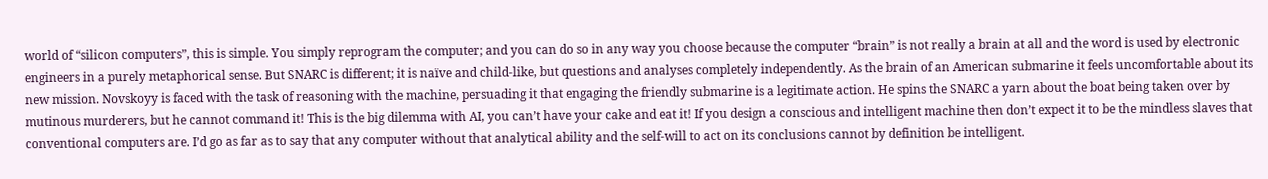world of “silicon computers”, this is simple. You simply reprogram the computer; and you can do so in any way you choose because the computer “brain” is not really a brain at all and the word is used by electronic engineers in a purely metaphorical sense. But SNARC is different; it is naïve and child-like, but questions and analyses completely independently. As the brain of an American submarine it feels uncomfortable about its new mission. Novskoyy is faced with the task of reasoning with the machine, persuading it that engaging the friendly submarine is a legitimate action. He spins the SNARC a yarn about the boat being taken over by mutinous murderers, but he cannot command it! This is the big dilemma with AI, you can’t have your cake and eat it! If you design a conscious and intelligent machine then don’t expect it to be the mindless slaves that conventional computers are. I’d go as far as to say that any computer without that analytical ability and the self-will to act on its conclusions cannot by definition be intelligent.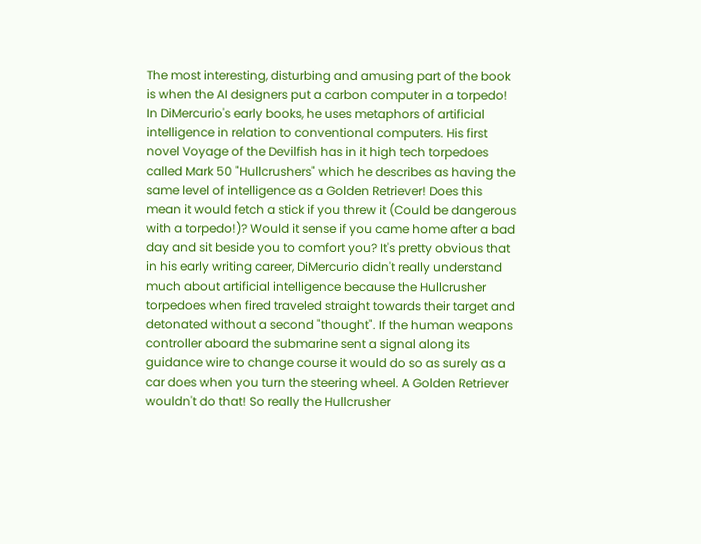The most interesting, disturbing and amusing part of the book is when the AI designers put a carbon computer in a torpedo! In DiMercurio's early books, he uses metaphors of artificial intelligence in relation to conventional computers. His first novel Voyage of the Devilfish has in it high tech torpedoes called Mark 50 "Hullcrushers" which he describes as having the same level of intelligence as a Golden Retriever! Does this mean it would fetch a stick if you threw it (Could be dangerous with a torpedo!)? Would it sense if you came home after a bad day and sit beside you to comfort you? It's pretty obvious that in his early writing career, DiMercurio didn't really understand much about artificial intelligence because the Hullcrusher torpedoes when fired traveled straight towards their target and detonated without a second "thought". If the human weapons controller aboard the submarine sent a signal along its guidance wire to change course it would do so as surely as a car does when you turn the steering wheel. A Golden Retriever wouldn't do that! So really the Hullcrusher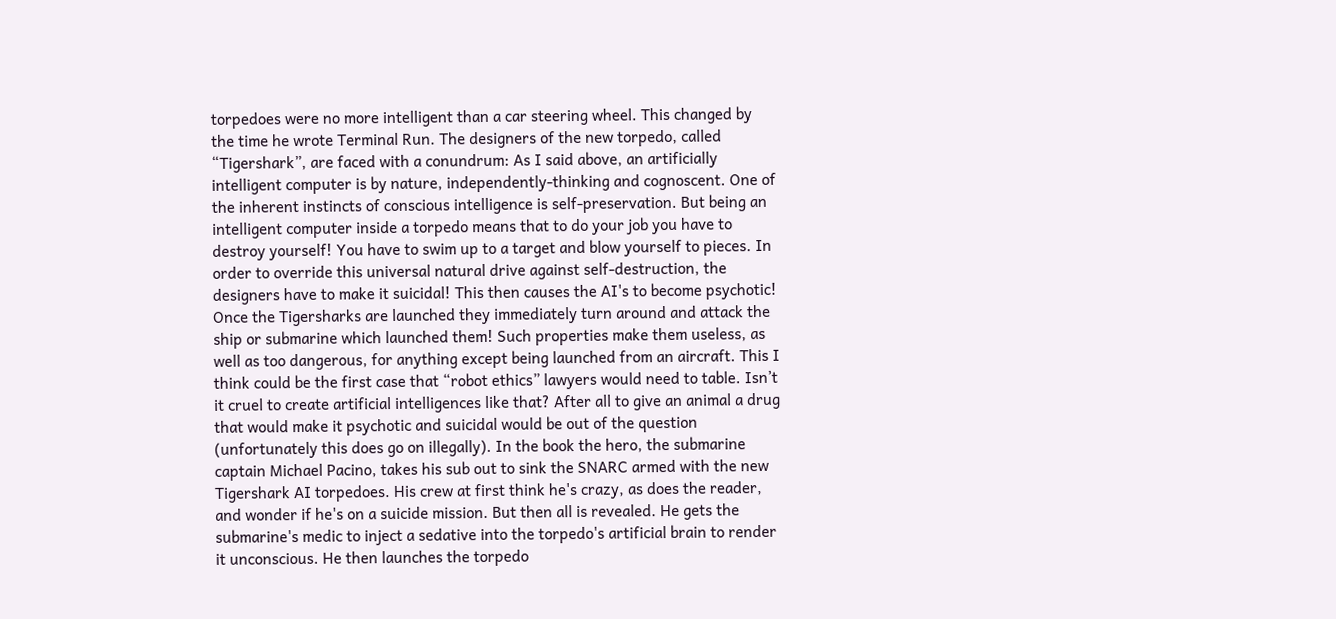torpedoes were no more intelligent than a car steering wheel. This changed by the time he wrote Terminal Run. The designers of the new torpedo, called “Tigershark”, are faced with a conundrum: As I said above, an artificially intelligent computer is by nature, independently-thinking and cognoscent. One of the inherent instincts of conscious intelligence is self-preservation. But being an intelligent computer inside a torpedo means that to do your job you have to destroy yourself! You have to swim up to a target and blow yourself to pieces. In order to override this universal natural drive against self-destruction, the designers have to make it suicidal! This then causes the AI's to become psychotic! Once the Tigersharks are launched they immediately turn around and attack the ship or submarine which launched them! Such properties make them useless, as well as too dangerous, for anything except being launched from an aircraft. This I think could be the first case that “robot ethics” lawyers would need to table. Isn’t it cruel to create artificial intelligences like that? After all to give an animal a drug that would make it psychotic and suicidal would be out of the question (unfortunately this does go on illegally). In the book the hero, the submarine captain Michael Pacino, takes his sub out to sink the SNARC armed with the new Tigershark AI torpedoes. His crew at first think he's crazy, as does the reader, and wonder if he's on a suicide mission. But then all is revealed. He gets the submarine's medic to inject a sedative into the torpedo's artificial brain to render it unconscious. He then launches the torpedo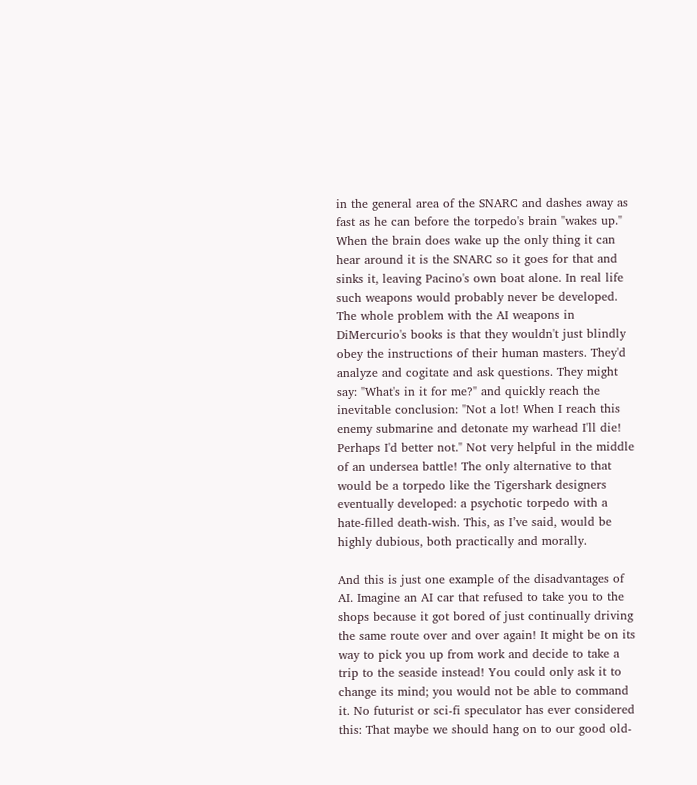in the general area of the SNARC and dashes away as fast as he can before the torpedo's brain "wakes up." When the brain does wake up the only thing it can hear around it is the SNARC so it goes for that and sinks it, leaving Pacino's own boat alone. In real life such weapons would probably never be developed. The whole problem with the AI weapons in DiMercurio's books is that they wouldn't just blindly obey the instructions of their human masters. They'd analyze and cogitate and ask questions. They might say: "What's in it for me?" and quickly reach the inevitable conclusion: "Not a lot! When I reach this enemy submarine and detonate my warhead I'll die! Perhaps I'd better not." Not very helpful in the middle of an undersea battle! The only alternative to that would be a torpedo like the Tigershark designers eventually developed: a psychotic torpedo with a hate-filled death-wish. This, as I’ve said, would be highly dubious, both practically and morally.

And this is just one example of the disadvantages of AI. Imagine an AI car that refused to take you to the shops because it got bored of just continually driving the same route over and over again! It might be on its way to pick you up from work and decide to take a trip to the seaside instead! You could only ask it to change its mind; you would not be able to command it. No futurist or sci-fi speculator has ever considered this: That maybe we should hang on to our good old-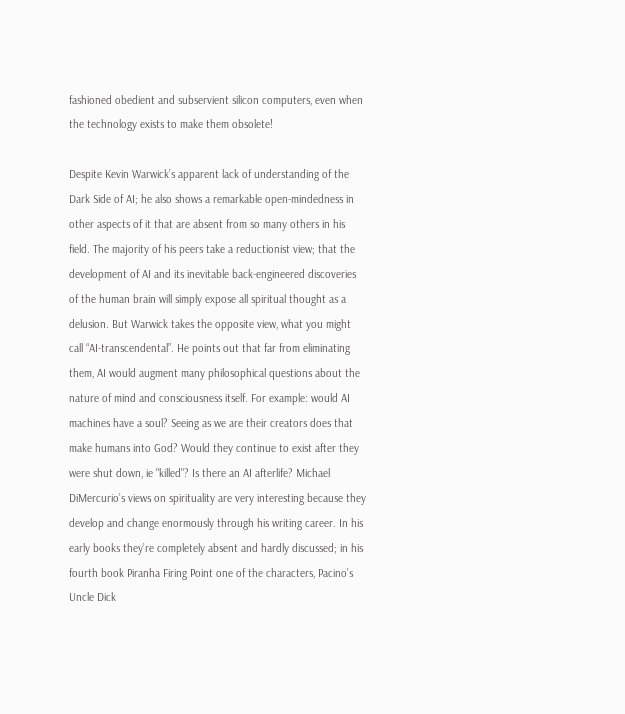fashioned obedient and subservient silicon computers, even when the technology exists to make them obsolete!

Despite Kevin Warwick’s apparent lack of understanding of the Dark Side of AI; he also shows a remarkable open-mindedness in other aspects of it that are absent from so many others in his field. The majority of his peers take a reductionist view; that the development of AI and its inevitable back-engineered discoveries of the human brain will simply expose all spiritual thought as a delusion. But Warwick takes the opposite view, what you might call “AI-transcendental”. He points out that far from eliminating them, AI would augment many philosophical questions about the nature of mind and consciousness itself. For example: would AI machines have a soul? Seeing as we are their creators does that make humans into God? Would they continue to exist after they were shut down, ie "killed"? Is there an AI afterlife? Michael DiMercurio’s views on spirituality are very interesting because they develop and change enormously through his writing career. In his early books they’re completely absent and hardly discussed; in his fourth book Piranha Firing Point one of the characters, Pacino’s Uncle Dick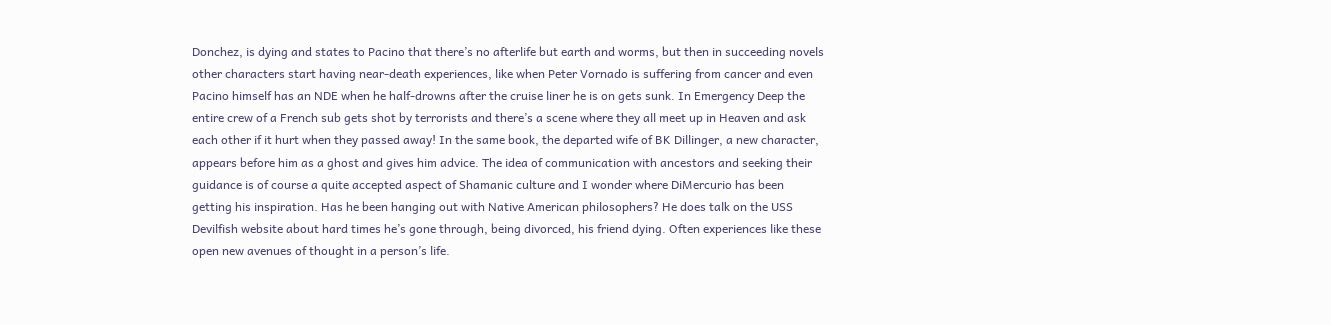Donchez, is dying and states to Pacino that there’s no afterlife but earth and worms, but then in succeeding novels other characters start having near-death experiences, like when Peter Vornado is suffering from cancer and even Pacino himself has an NDE when he half-drowns after the cruise liner he is on gets sunk. In Emergency Deep the entire crew of a French sub gets shot by terrorists and there’s a scene where they all meet up in Heaven and ask each other if it hurt when they passed away! In the same book, the departed wife of BK Dillinger, a new character, appears before him as a ghost and gives him advice. The idea of communication with ancestors and seeking their guidance is of course a quite accepted aspect of Shamanic culture and I wonder where DiMercurio has been getting his inspiration. Has he been hanging out with Native American philosophers? He does talk on the USS Devilfish website about hard times he’s gone through, being divorced, his friend dying. Often experiences like these open new avenues of thought in a person’s life.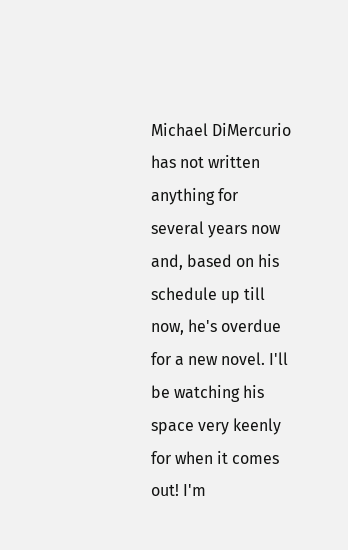Michael DiMercurio has not written anything for several years now and, based on his schedule up till now, he's overdue for a new novel. I'll be watching his space very keenly for when it comes out! I'm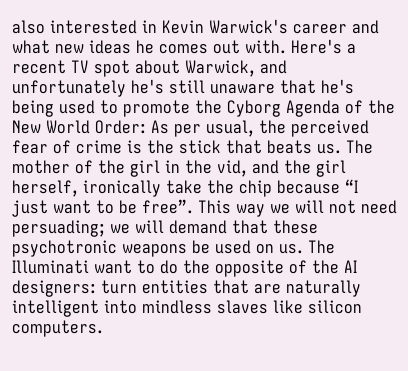also interested in Kevin Warwick's career and what new ideas he comes out with. Here's a recent TV spot about Warwick, and unfortunately he's still unaware that he's being used to promote the Cyborg Agenda of the New World Order: As per usual, the perceived fear of crime is the stick that beats us. The mother of the girl in the vid, and the girl herself, ironically take the chip because “I just want to be free”. This way we will not need persuading; we will demand that these psychotronic weapons be used on us. The Illuminati want to do the opposite of the AI designers: turn entities that are naturally intelligent into mindless slaves like silicon computers.